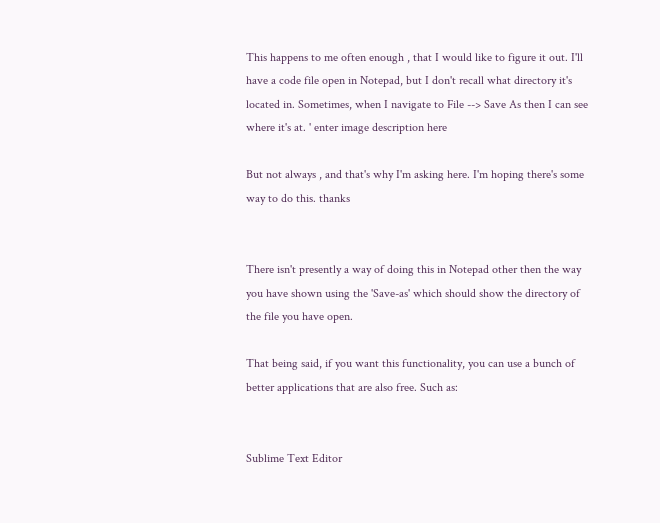This happens to me often enough , that I would like to figure it out. I'll have a code file open in Notepad, but I don't recall what directory it's located in. Sometimes, when I navigate to File --> Save As then I can see where it's at. ' enter image description here

But not always , and that's why I'm asking here. I'm hoping there's some way to do this. thanks


There isn't presently a way of doing this in Notepad other then the way you have shown using the 'Save-as' which should show the directory of the file you have open.

That being said, if you want this functionality, you can use a bunch of better applications that are also free. Such as:


Sublime Text Editor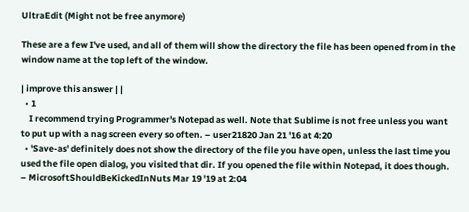UltraEdit (Might not be free anymore)

These are a few I've used, and all of them will show the directory the file has been opened from in the window name at the top left of the window.

| improve this answer | |
  • 1
    I recommend trying Programmer's Notepad as well. Note that Sublime is not free unless you want to put up with a nag screen every so often. – user21820 Jan 21 '16 at 4:20
  • 'Save-as' definitely does not show the directory of the file you have open, unless the last time you used the file open dialog, you visited that dir. If you opened the file within Notepad, it does though. – MicrosoftShouldBeKickedInNuts Mar 19 '19 at 2:04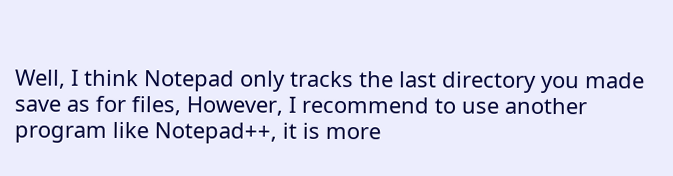Well, I think Notepad only tracks the last directory you made save as for files, However, I recommend to use another program like Notepad++, it is more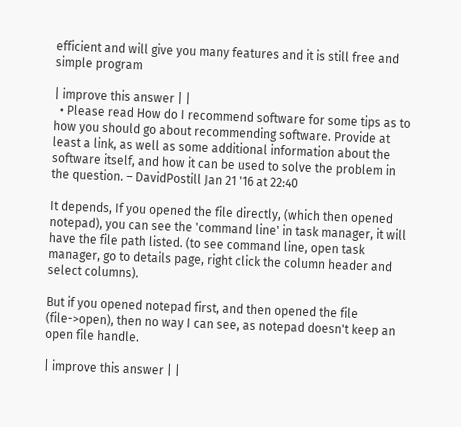efficient and will give you many features and it is still free and simple program

| improve this answer | |
  • Please read How do I recommend software for some tips as to how you should go about recommending software. Provide at least a link, as well as some additional information about the software itself, and how it can be used to solve the problem in the question. – DavidPostill Jan 21 '16 at 22:40

It depends, If you opened the file directly, (which then opened notepad), you can see the 'command line' in task manager, it will have the file path listed. (to see command line, open task manager, go to details page, right click the column header and select columns).

But if you opened notepad first, and then opened the file (file->open), then no way I can see, as notepad doesn't keep an open file handle.

| improve this answer | |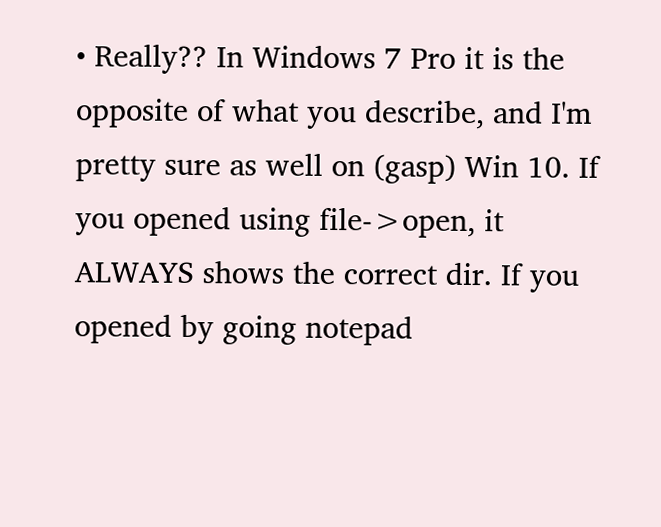• Really?? In Windows 7 Pro it is the opposite of what you describe, and I'm pretty sure as well on (gasp) Win 10. If you opened using file->open, it ALWAYS shows the correct dir. If you opened by going notepad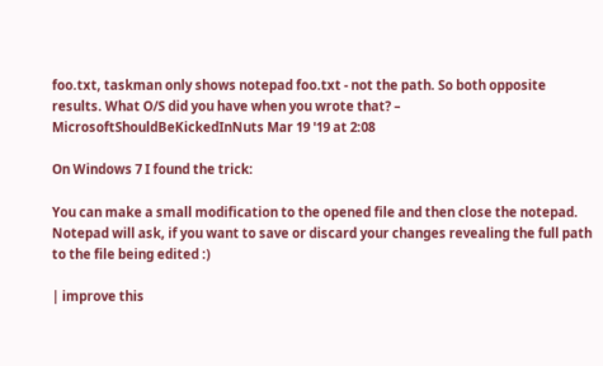foo.txt, taskman only shows notepad foo.txt - not the path. So both opposite results. What O/S did you have when you wrote that? – MicrosoftShouldBeKickedInNuts Mar 19 '19 at 2:08

On Windows 7 I found the trick:

You can make a small modification to the opened file and then close the notepad. Notepad will ask, if you want to save or discard your changes revealing the full path to the file being edited :)

| improve this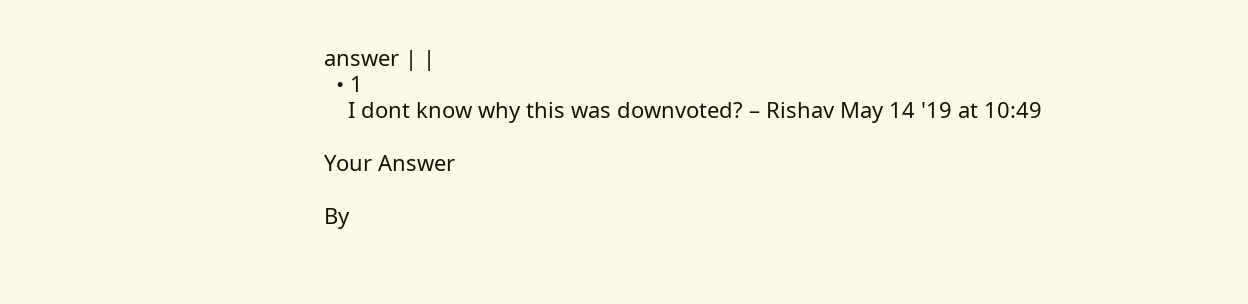answer | |
  • 1
    I dont know why this was downvoted? – Rishav May 14 '19 at 10:49

Your Answer

By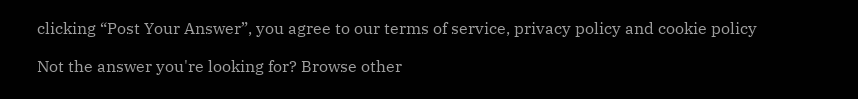clicking “Post Your Answer”, you agree to our terms of service, privacy policy and cookie policy

Not the answer you're looking for? Browse other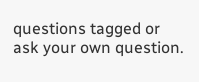questions tagged or ask your own question.